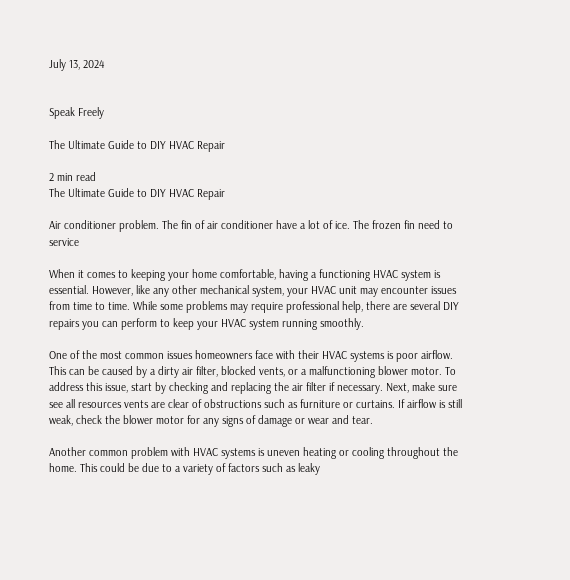July 13, 2024


Speak Freely

The Ultimate Guide to DIY HVAC Repair

2 min read
The Ultimate Guide to DIY HVAC Repair

Air conditioner problem. The fin of air conditioner have a lot of ice. The frozen fin need to service

When it comes to keeping your home comfortable, having a functioning HVAC system is essential. However, like any other mechanical system, your HVAC unit may encounter issues from time to time. While some problems may require professional help, there are several DIY repairs you can perform to keep your HVAC system running smoothly.

One of the most common issues homeowners face with their HVAC systems is poor airflow. This can be caused by a dirty air filter, blocked vents, or a malfunctioning blower motor. To address this issue, start by checking and replacing the air filter if necessary. Next, make sure see all resources vents are clear of obstructions such as furniture or curtains. If airflow is still weak, check the blower motor for any signs of damage or wear and tear.

Another common problem with HVAC systems is uneven heating or cooling throughout the home. This could be due to a variety of factors such as leaky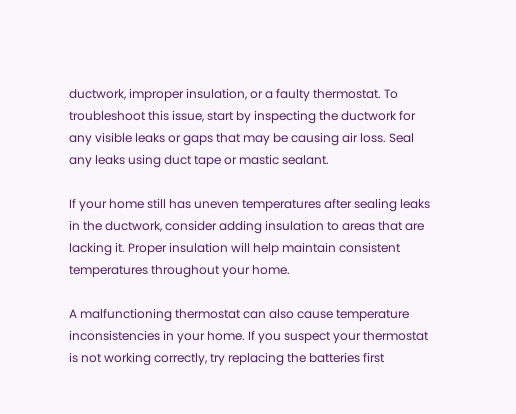ductwork, improper insulation, or a faulty thermostat. To troubleshoot this issue, start by inspecting the ductwork for any visible leaks or gaps that may be causing air loss. Seal any leaks using duct tape or mastic sealant.

If your home still has uneven temperatures after sealing leaks in the ductwork, consider adding insulation to areas that are lacking it. Proper insulation will help maintain consistent temperatures throughout your home.

A malfunctioning thermostat can also cause temperature inconsistencies in your home. If you suspect your thermostat is not working correctly, try replacing the batteries first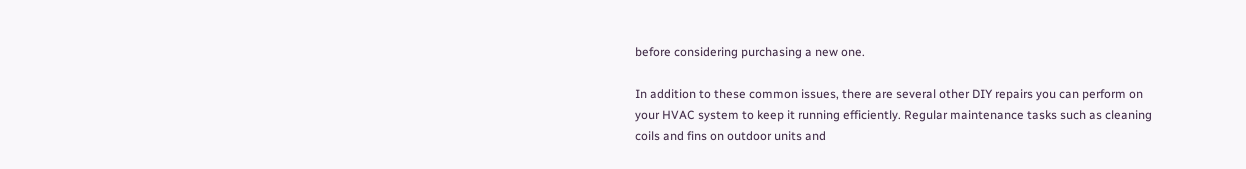before considering purchasing a new one.

In addition to these common issues, there are several other DIY repairs you can perform on your HVAC system to keep it running efficiently. Regular maintenance tasks such as cleaning coils and fins on outdoor units and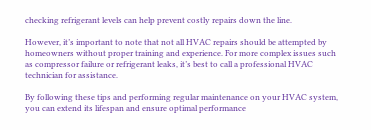checking refrigerant levels can help prevent costly repairs down the line.

However, it’s important to note that not all HVAC repairs should be attempted by homeowners without proper training and experience. For more complex issues such as compressor failure or refrigerant leaks, it’s best to call a professional HVAC technician for assistance.

By following these tips and performing regular maintenance on your HVAC system, you can extend its lifespan and ensure optimal performance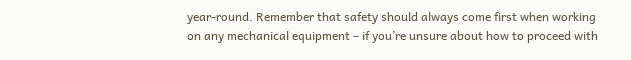year-round. Remember that safety should always come first when working on any mechanical equipment – if you’re unsure about how to proceed with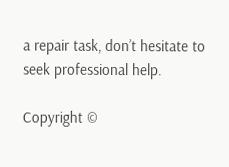a repair task, don’t hesitate to seek professional help.

Copyright ©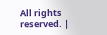All rights reserved. |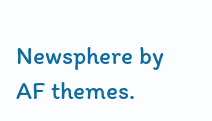Newsphere by AF themes.